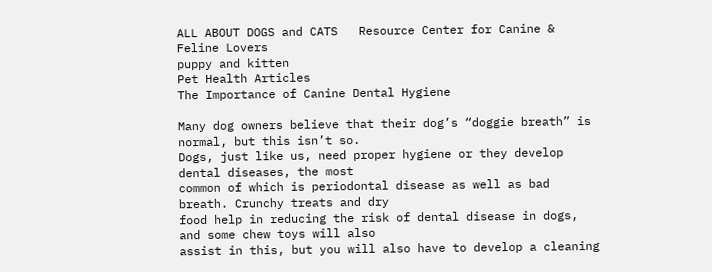ALL ABOUT DOGS and CATS   Resource Center for Canine & Feline Lovers
puppy and kitten
Pet Health Articles
The Importance of Canine Dental Hygiene

Many dog owners believe that their dog’s “doggie breath” is normal, but this isn’t so.
Dogs, just like us, need proper hygiene or they develop dental diseases, the most
common of which is periodontal disease as well as bad breath. Crunchy treats and dry
food help in reducing the risk of dental disease in dogs, and some chew toys will also
assist in this, but you will also have to develop a cleaning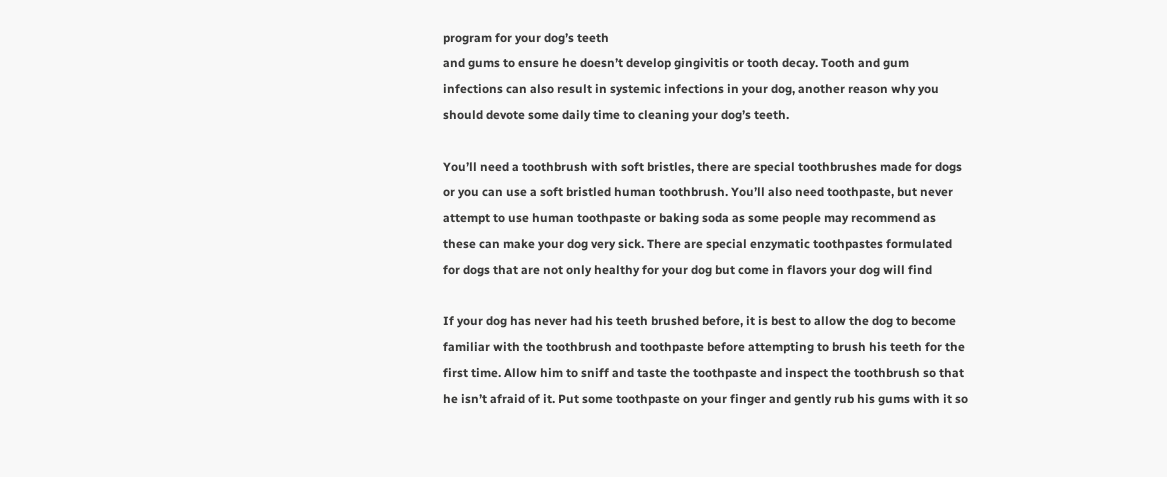program for your dog’s teeth
and gums to ensure he doesn’t develop gingivitis or tooth decay. Tooth and gum
infections can also result in systemic infections in your dog, another reason why you
should devote some daily time to cleaning your dog’s teeth.

You’ll need a toothbrush with soft bristles, there are special toothbrushes made for dogs
or you can use a soft bristled human toothbrush. You’ll also need toothpaste, but never
attempt to use human toothpaste or baking soda as some people may recommend as
these can make your dog very sick. There are special enzymatic toothpastes formulated
for dogs that are not only healthy for your dog but come in flavors your dog will find

If your dog has never had his teeth brushed before, it is best to allow the dog to become
familiar with the toothbrush and toothpaste before attempting to brush his teeth for the
first time. Allow him to sniff and taste the toothpaste and inspect the toothbrush so that
he isn’t afraid of it. Put some toothpaste on your finger and gently rub his gums with it so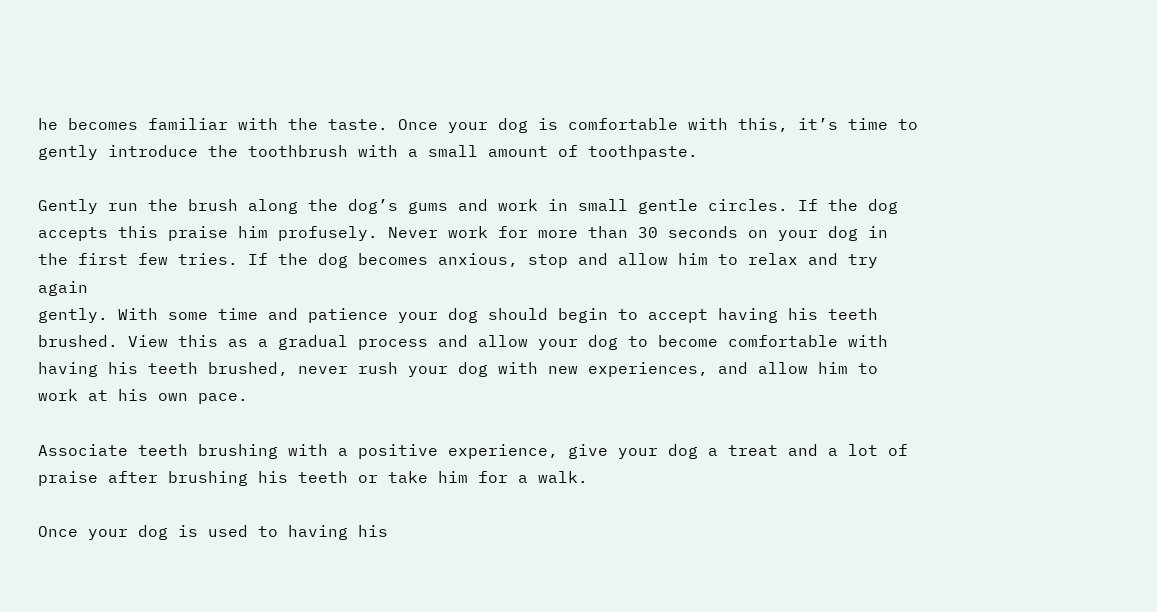he becomes familiar with the taste. Once your dog is comfortable with this, it’s time to
gently introduce the toothbrush with a small amount of toothpaste.

Gently run the brush along the dog’s gums and work in small gentle circles. If the dog
accepts this praise him profusely. Never work for more than 30 seconds on your dog in
the first few tries. If the dog becomes anxious, stop and allow him to relax and try again
gently. With some time and patience your dog should begin to accept having his teeth
brushed. View this as a gradual process and allow your dog to become comfortable with
having his teeth brushed, never rush your dog with new experiences, and allow him to
work at his own pace.

Associate teeth brushing with a positive experience, give your dog a treat and a lot of
praise after brushing his teeth or take him for a walk.

Once your dog is used to having his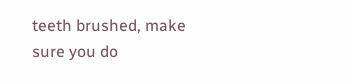teeth brushed, make sure you do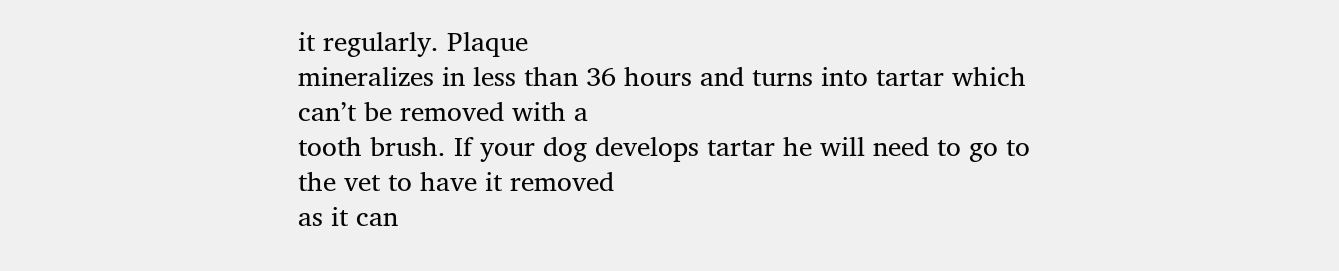it regularly. Plaque
mineralizes in less than 36 hours and turns into tartar which can’t be removed with a
tooth brush. If your dog develops tartar he will need to go to the vet to have it removed
as it can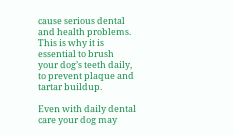cause serious dental and health problems. This is why it is essential to brush
your dog’s teeth daily, to prevent plaque and tartar buildup.

Even with daily dental care your dog may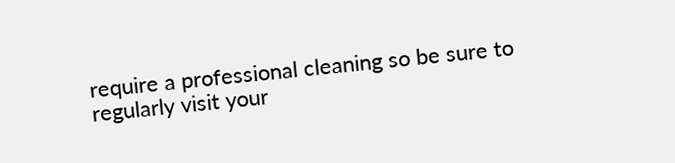require a professional cleaning so be sure to
regularly visit your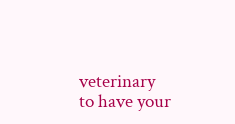veterinary to have your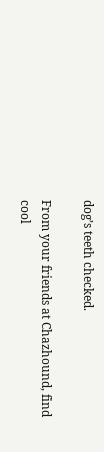dog’s teeth checked.

From your friends at Chazhound, find cool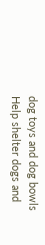dog toys and dog bowls
Help shelter dogs and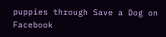puppies through Save a Dog on Facebook